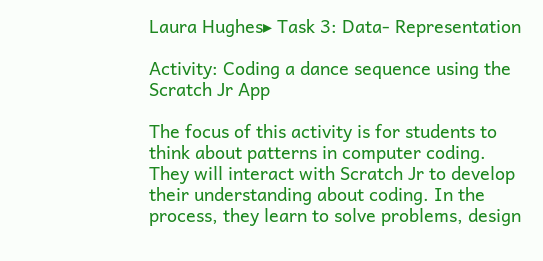Laura Hughes▸ Task 3: Data- Representation

Activity: Coding a dance sequence using the Scratch Jr App

The focus of this activity is for students to think about patterns in computer coding. They will interact with Scratch Jr to develop their understanding about coding. In the process, they learn to solve problems, design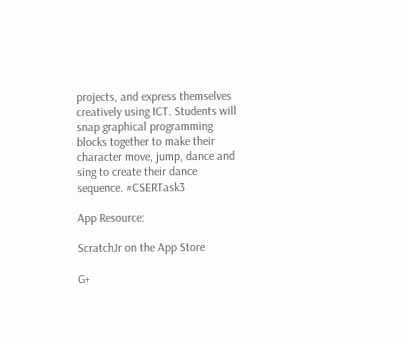projects, and express themselves creatively using ICT. Students will snap graphical programming blocks together to make their character move, jump, dance and sing to create their dance sequence. #CSERTask3

App Resource:

ScratchJr on the App Store

G+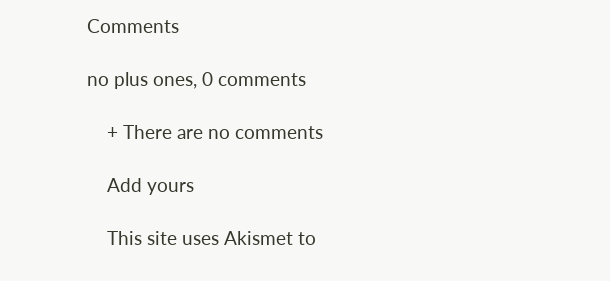Comments

no plus ones, 0 comments

    + There are no comments

    Add yours

    This site uses Akismet to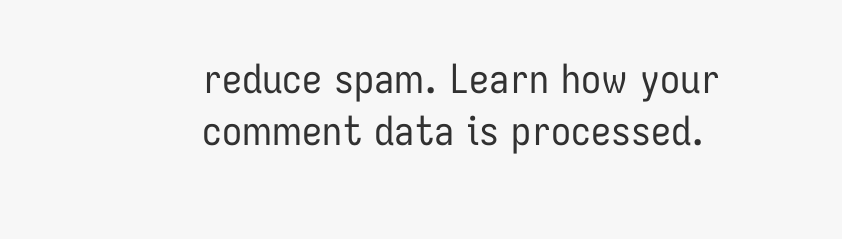reduce spam. Learn how your comment data is processed.